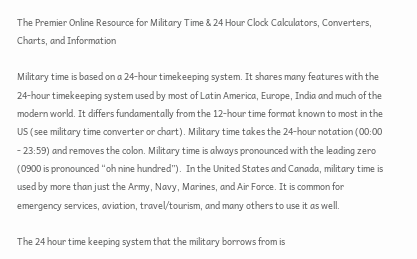The Premier Online Resource for Military Time & 24 Hour Clock Calculators, Converters, Charts, and Information

Military time is based on a 24-hour timekeeping system. It shares many features with the 24-hour timekeeping system used by most of Latin America, Europe, India and much of the modern world. It differs fundamentally from the 12-hour time format known to most in the US (see military time converter or chart). Military time takes the 24-hour notation (00:00 - 23:59) and removes the colon. Military time is always pronounced with the leading zero (0900 is pronounced “oh nine hundred”).  In the United States and Canada, military time is used by more than just the Army, Navy, Marines, and Air Force. It is common for emergency services, aviation, travel/tourism, and many others to use it as well.

The 24 hour time keeping system that the military borrows from is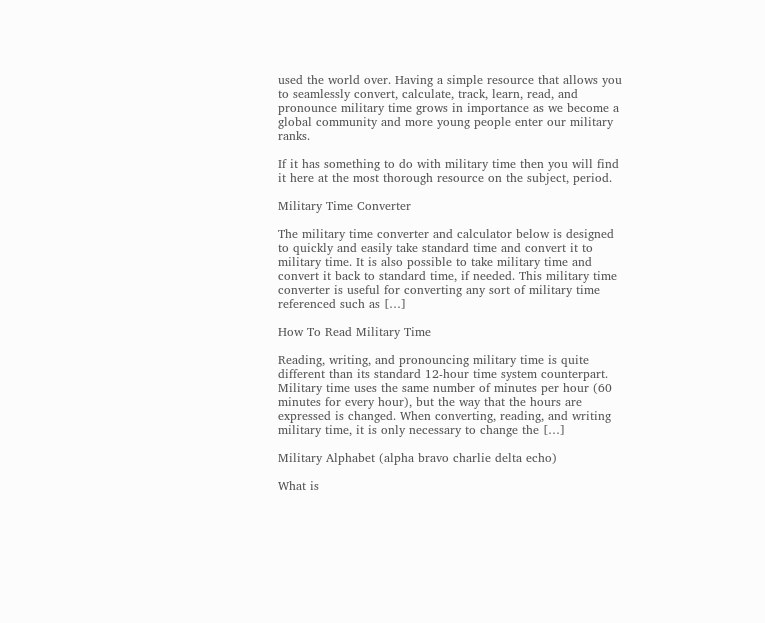used the world over. Having a simple resource that allows you to seamlessly convert, calculate, track, learn, read, and pronounce military time grows in importance as we become a global community and more young people enter our military ranks.

If it has something to do with military time then you will find it here at the most thorough resource on the subject, period.

Military Time Converter

The military time converter and calculator below is designed to quickly and easily take standard time and convert it to military time. It is also possible to take military time and convert it back to standard time, if needed. This military time converter is useful for converting any sort of military time referenced such as […]

How To Read Military Time

Reading, writing, and pronouncing military time is quite different than its standard 12-hour time system counterpart. Military time uses the same number of minutes per hour (60 minutes for every hour), but the way that the hours are expressed is changed. When converting, reading, and writing military time, it is only necessary to change the […]

Military Alphabet (alpha bravo charlie delta echo)

What is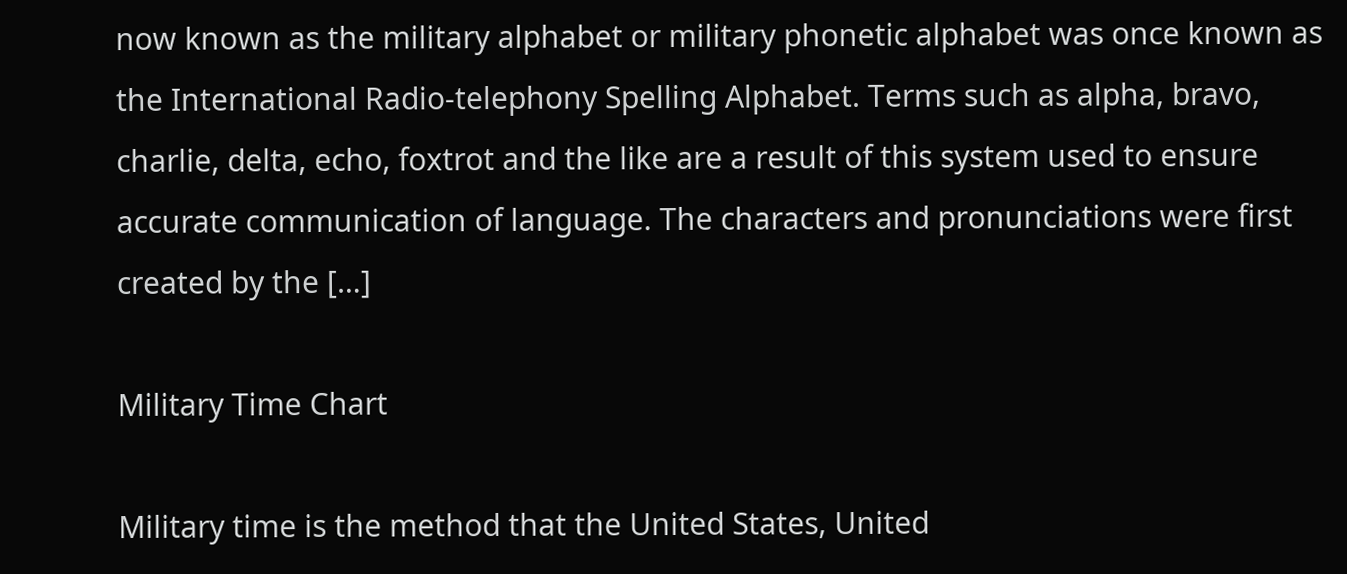now known as the military alphabet or military phonetic alphabet was once known as the International Radio-telephony Spelling Alphabet. Terms such as alpha, bravo, charlie, delta, echo, foxtrot and the like are a result of this system used to ensure accurate communication of language. The characters and pronunciations were first created by the […]

Military Time Chart

Military time is the method that the United States, United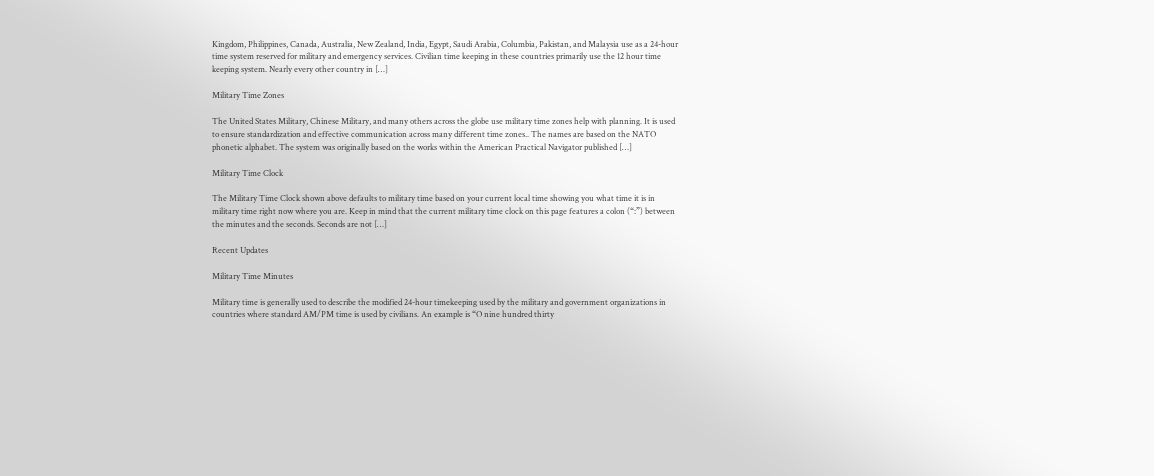Kingdom, Philippines, Canada, Australia, New Zealand, India, Egypt, Saudi Arabia, Columbia, Pakistan, and Malaysia use as a 24-hour time system reserved for military and emergency services. Civilian time keeping in these countries primarily use the 12 hour time keeping system. Nearly every other country in […]

Military Time Zones

The United States Military, Chinese Military, and many others across the globe use military time zones help with planning. It is used to ensure standardization and effective communication across many different time zones.. The names are based on the NATO phonetic alphabet. The system was originally based on the works within the American Practical Navigator published […]

Military Time Clock

The Military Time Clock shown above defaults to military time based on your current local time showing you what time it is in military time right now where you are. Keep in mind that the current military time clock on this page features a colon (“:”) between the minutes and the seconds. Seconds are not […]

Recent Updates

Military Time Minutes

Military time is generally used to describe the modified 24-hour timekeeping used by the military and government organizations in countries where standard AM/PM time is used by civilians. An example is “O nine hundred thirty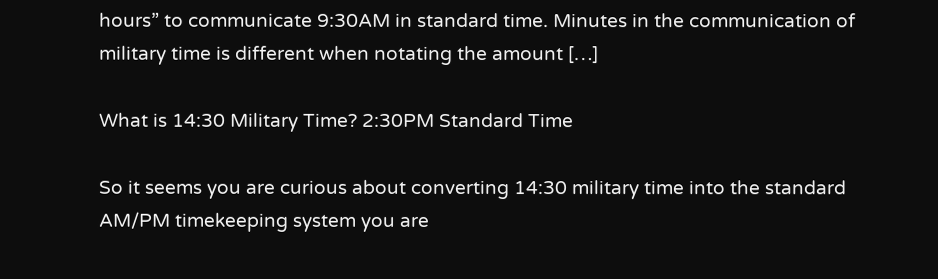hours” to communicate 9:30AM in standard time. Minutes in the communication of military time is different when notating the amount […]

What is 14:30 Military Time? 2:30PM Standard Time

So it seems you are curious about converting 14:30 military time into the standard AM/PM timekeeping system you are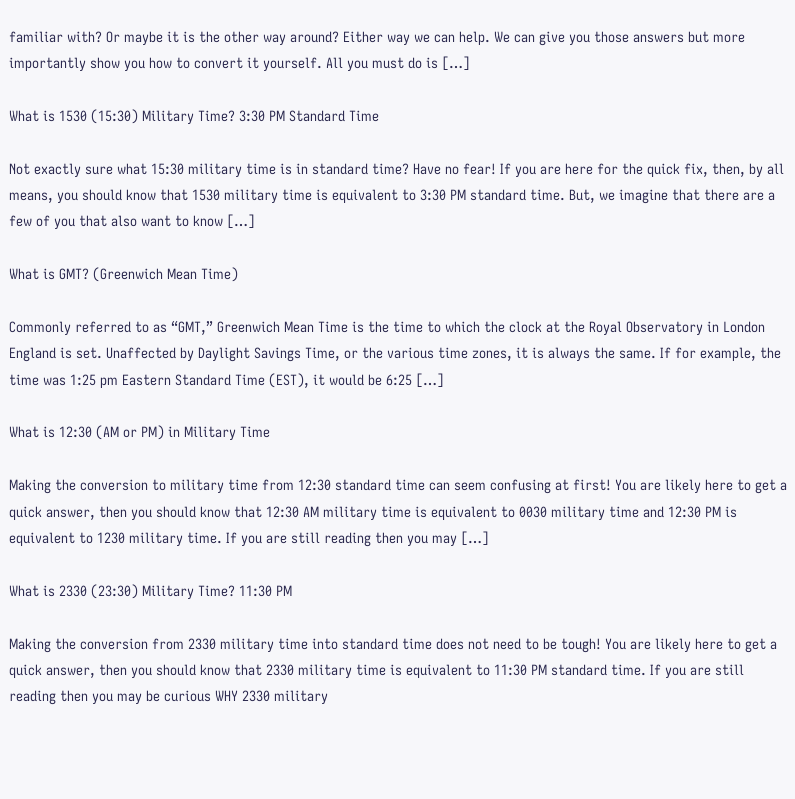familiar with? Or maybe it is the other way around? Either way we can help. We can give you those answers but more importantly show you how to convert it yourself. All you must do is […]

What is 1530 (15:30) Military Time? 3:30 PM Standard Time

Not exactly sure what 15:30 military time is in standard time? Have no fear! If you are here for the quick fix, then, by all means, you should know that 1530 military time is equivalent to 3:30 PM standard time. But, we imagine that there are a few of you that also want to know […]

What is GMT? (Greenwich Mean Time)

Commonly referred to as “GMT,” Greenwich Mean Time is the time to which the clock at the Royal Observatory in London England is set. Unaffected by Daylight Savings Time, or the various time zones, it is always the same. If for example, the time was 1:25 pm Eastern Standard Time (EST), it would be 6:25 […]

What is 12:30 (AM or PM) in Military Time

Making the conversion to military time from 12:30 standard time can seem confusing at first! You are likely here to get a quick answer, then you should know that 12:30 AM military time is equivalent to 0030 military time and 12:30 PM is equivalent to 1230 military time. If you are still reading then you may […]

What is 2330 (23:30) Military Time? 11:30 PM

Making the conversion from 2330 military time into standard time does not need to be tough! You are likely here to get a quick answer, then you should know that 2330 military time is equivalent to 11:30 PM standard time. If you are still reading then you may be curious WHY 2330 military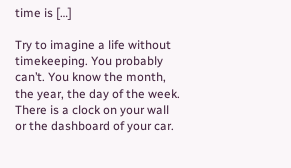time is […]

Try to imagine a life without timekeeping. You probably can’t. You know the month, the year, the day of the week. There is a clock on your wall or the dashboard of your car.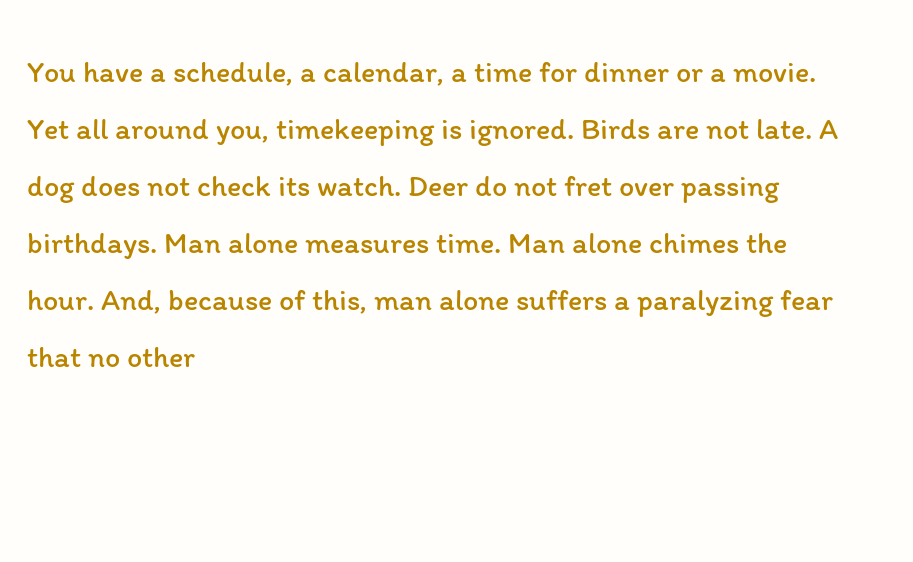You have a schedule, a calendar, a time for dinner or a movie. Yet all around you, timekeeping is ignored. Birds are not late. A dog does not check its watch. Deer do not fret over passing birthdays. Man alone measures time. Man alone chimes the hour. And, because of this, man alone suffers a paralyzing fear that no other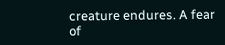creature endures. A fear of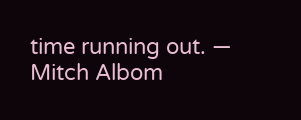time running out. ― Mitch Albom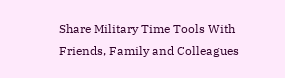Share Military Time Tools With Friends, Family and Colleagues